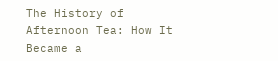The History of Afternoon Tea: How It Became a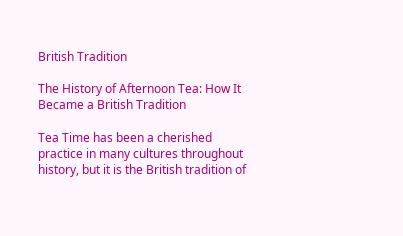British Tradition

The History of Afternoon Tea: How It Became a British Tradition

Tea Time has been a cherished practice in many cultures throughout history, but it is the British tradition of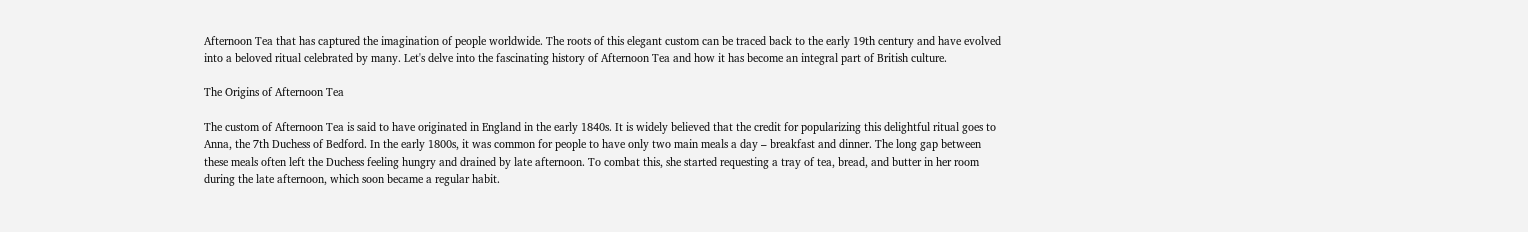Afternoon Tea that has captured the imagination of people worldwide. The roots of this elegant custom can be traced back to the early 19th century and have evolved into a beloved ritual celebrated by many. Let's delve into the fascinating history of Afternoon Tea and how it has become an integral part of British culture.

The Origins of Afternoon Tea

The custom of Afternoon Tea is said to have originated in England in the early 1840s. It is widely believed that the credit for popularizing this delightful ritual goes to Anna, the 7th Duchess of Bedford. In the early 1800s, it was common for people to have only two main meals a day – breakfast and dinner. The long gap between these meals often left the Duchess feeling hungry and drained by late afternoon. To combat this, she started requesting a tray of tea, bread, and butter in her room during the late afternoon, which soon became a regular habit.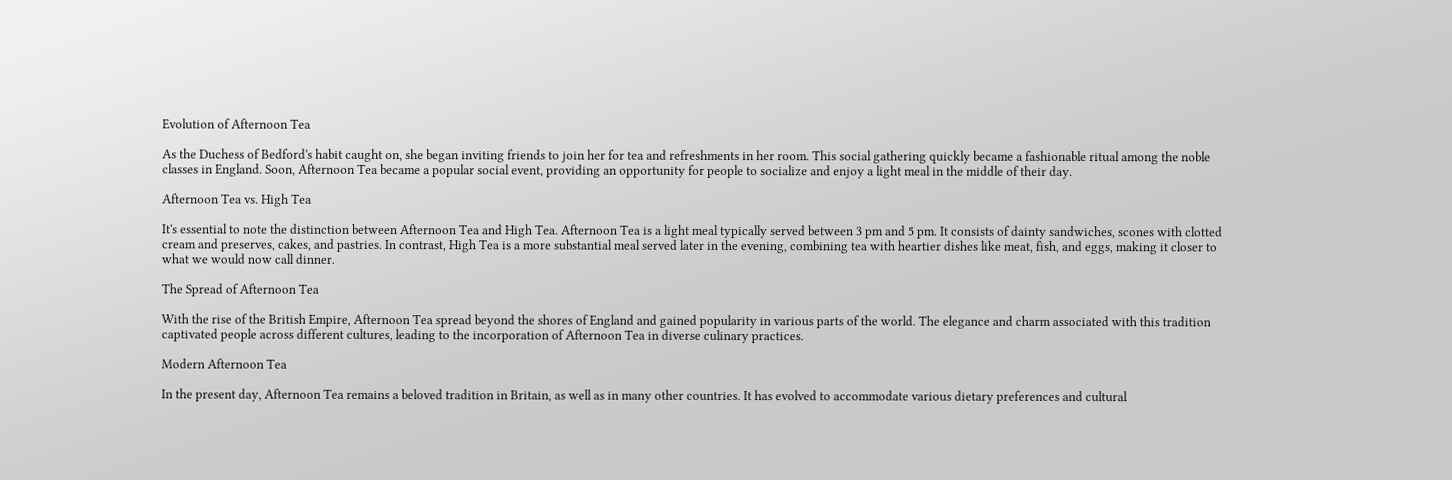Evolution of Afternoon Tea

As the Duchess of Bedford's habit caught on, she began inviting friends to join her for tea and refreshments in her room. This social gathering quickly became a fashionable ritual among the noble classes in England. Soon, Afternoon Tea became a popular social event, providing an opportunity for people to socialize and enjoy a light meal in the middle of their day.

Afternoon Tea vs. High Tea

It's essential to note the distinction between Afternoon Tea and High Tea. Afternoon Tea is a light meal typically served between 3 pm and 5 pm. It consists of dainty sandwiches, scones with clotted cream and preserves, cakes, and pastries. In contrast, High Tea is a more substantial meal served later in the evening, combining tea with heartier dishes like meat, fish, and eggs, making it closer to what we would now call dinner.

The Spread of Afternoon Tea

With the rise of the British Empire, Afternoon Tea spread beyond the shores of England and gained popularity in various parts of the world. The elegance and charm associated with this tradition captivated people across different cultures, leading to the incorporation of Afternoon Tea in diverse culinary practices.

Modern Afternoon Tea

In the present day, Afternoon Tea remains a beloved tradition in Britain, as well as in many other countries. It has evolved to accommodate various dietary preferences and cultural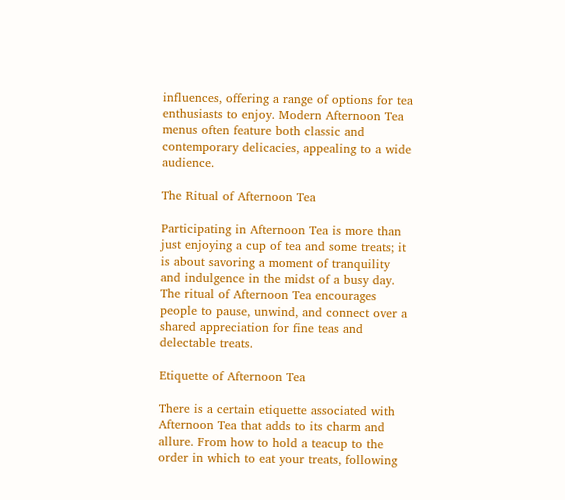influences, offering a range of options for tea enthusiasts to enjoy. Modern Afternoon Tea menus often feature both classic and contemporary delicacies, appealing to a wide audience.

The Ritual of Afternoon Tea

Participating in Afternoon Tea is more than just enjoying a cup of tea and some treats; it is about savoring a moment of tranquility and indulgence in the midst of a busy day. The ritual of Afternoon Tea encourages people to pause, unwind, and connect over a shared appreciation for fine teas and delectable treats.

Etiquette of Afternoon Tea

There is a certain etiquette associated with Afternoon Tea that adds to its charm and allure. From how to hold a teacup to the order in which to eat your treats, following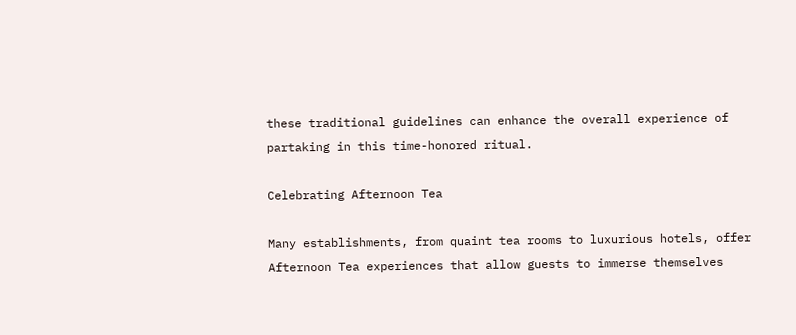these traditional guidelines can enhance the overall experience of partaking in this time-honored ritual.

Celebrating Afternoon Tea

Many establishments, from quaint tea rooms to luxurious hotels, offer Afternoon Tea experiences that allow guests to immerse themselves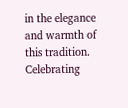in the elegance and warmth of this tradition. Celebrating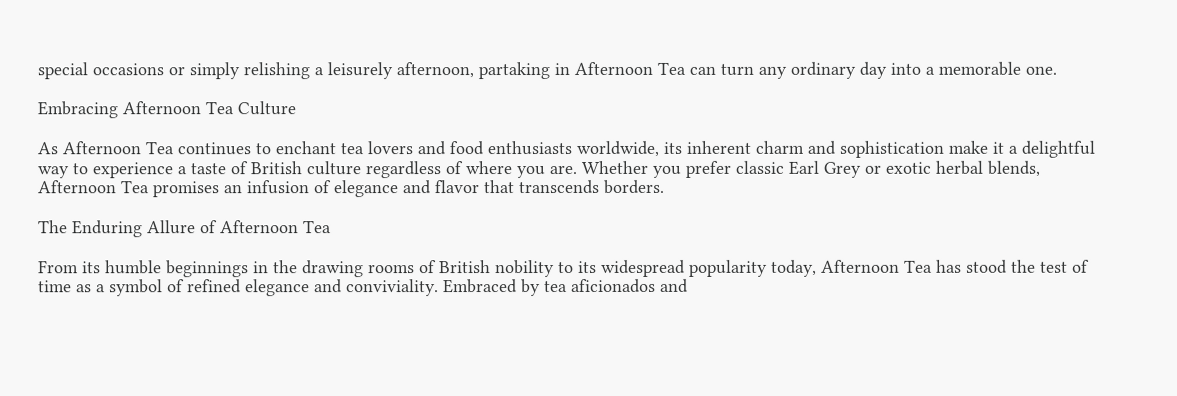special occasions or simply relishing a leisurely afternoon, partaking in Afternoon Tea can turn any ordinary day into a memorable one.

Embracing Afternoon Tea Culture

As Afternoon Tea continues to enchant tea lovers and food enthusiasts worldwide, its inherent charm and sophistication make it a delightful way to experience a taste of British culture regardless of where you are. Whether you prefer classic Earl Grey or exotic herbal blends, Afternoon Tea promises an infusion of elegance and flavor that transcends borders.

The Enduring Allure of Afternoon Tea

From its humble beginnings in the drawing rooms of British nobility to its widespread popularity today, Afternoon Tea has stood the test of time as a symbol of refined elegance and conviviality. Embraced by tea aficionados and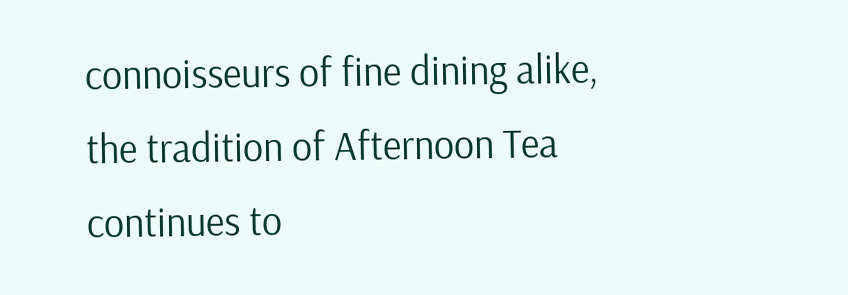connoisseurs of fine dining alike, the tradition of Afternoon Tea continues to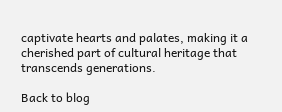captivate hearts and palates, making it a cherished part of cultural heritage that transcends generations.

Back to blog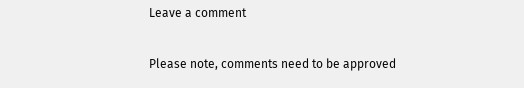Leave a comment

Please note, comments need to be approved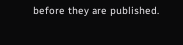before they are published.